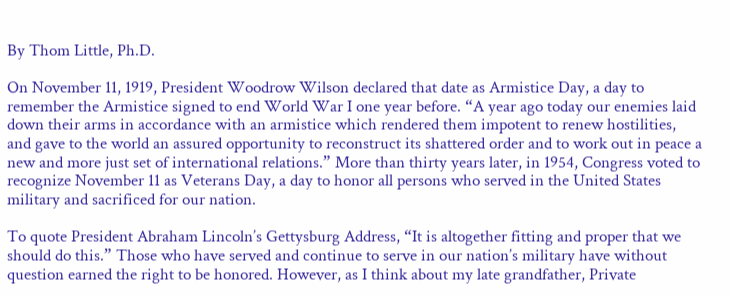By Thom Little, Ph.D.

On November 11, 1919, President Woodrow Wilson declared that date as Armistice Day, a day to remember the Armistice signed to end World War I one year before. “A year ago today our enemies laid down their arms in accordance with an armistice which rendered them impotent to renew hostilities, and gave to the world an assured opportunity to reconstruct its shattered order and to work out in peace a new and more just set of international relations.” More than thirty years later, in 1954, Congress voted to recognize November 11 as Veterans Day, a day to honor all persons who served in the United States military and sacrificed for our nation.

To quote President Abraham Lincoln’s Gettysburg Address, “It is altogether fitting and proper that we should do this.” Those who have served and continue to serve in our nation’s military have without question earned the right to be honored. However, as I think about my late grandfather, Private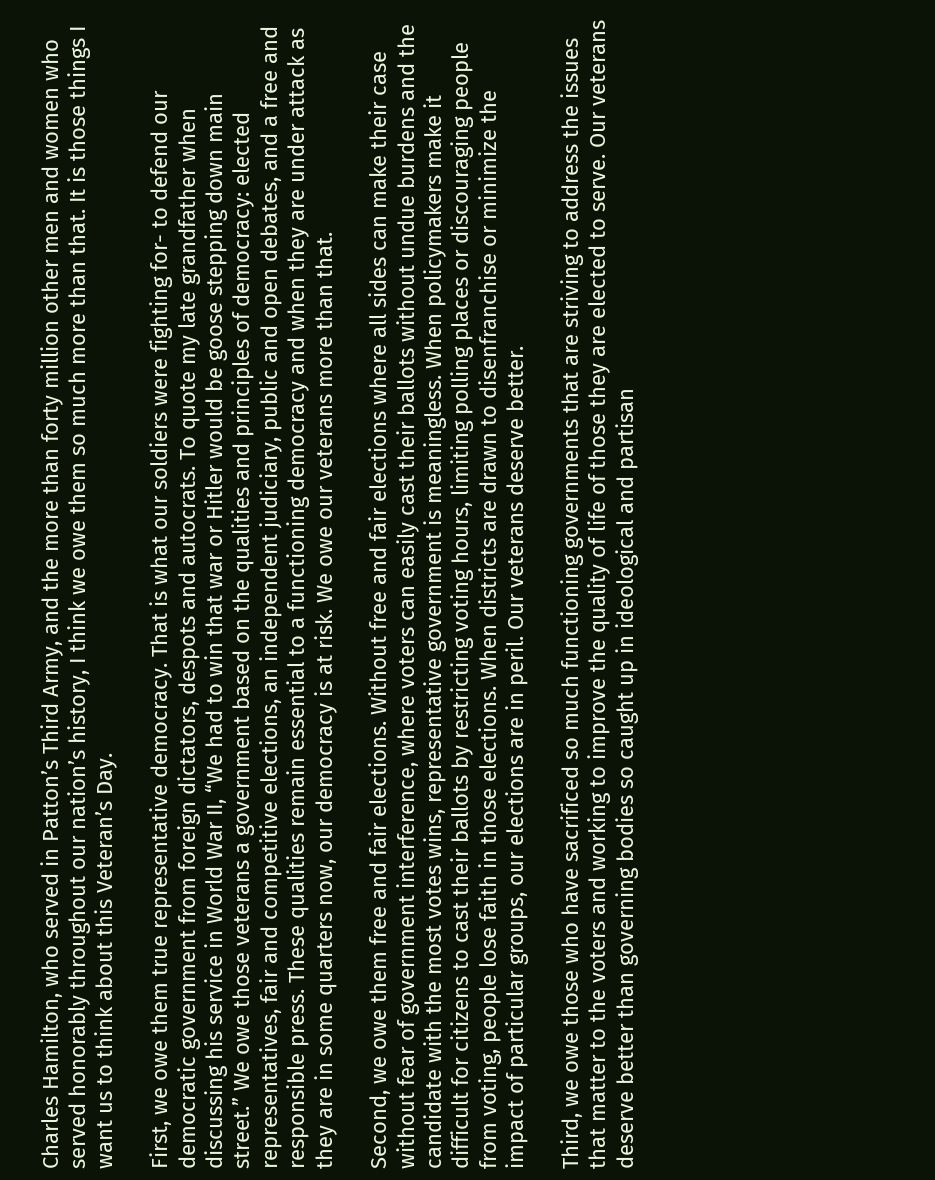Charles Hamilton, who served in Patton’s Third Army, and the more than forty million other men and women who served honorably throughout our nation’s history, I think we owe them so much more than that. It is those things I want us to think about this Veteran’s Day.

First, we owe them true representative democracy. That is what our soldiers were fighting for- to defend our democratic government from foreign dictators, despots and autocrats. To quote my late grandfather when discussing his service in World War II, “We had to win that war or Hitler would be goose stepping down main street.” We owe those veterans a government based on the qualities and principles of democracy: elected representatives, fair and competitive elections, an independent judiciary, public and open debates, and a free and responsible press. These qualities remain essential to a functioning democracy and when they are under attack as they are in some quarters now, our democracy is at risk. We owe our veterans more than that.

Second, we owe them free and fair elections. Without free and fair elections where all sides can make their case without fear of government interference, where voters can easily cast their ballots without undue burdens and the candidate with the most votes wins, representative government is meaningless. When policymakers make it difficult for citizens to cast their ballots by restricting voting hours, limiting polling places or discouraging people from voting, people lose faith in those elections. When districts are drawn to disenfranchise or minimize the impact of particular groups, our elections are in peril. Our veterans deserve better.

Third, we owe those who have sacrificed so much functioning governments that are striving to address the issues that matter to the voters and working to improve the quality of life of those they are elected to serve. Our veterans deserve better than governing bodies so caught up in ideological and partisan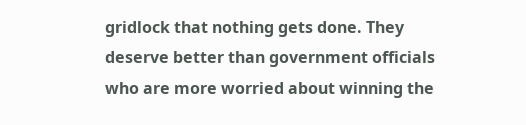gridlock that nothing gets done. They deserve better than government officials who are more worried about winning the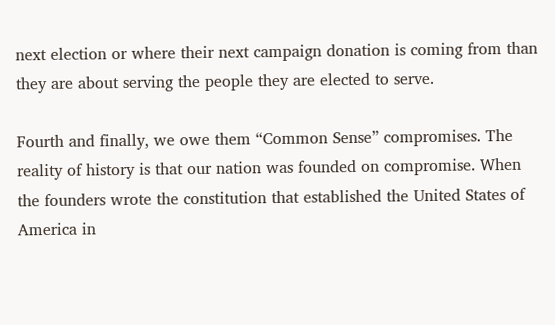next election or where their next campaign donation is coming from than they are about serving the people they are elected to serve.

Fourth and finally, we owe them “Common Sense” compromises. The reality of history is that our nation was founded on compromise. When the founders wrote the constitution that established the United States of America in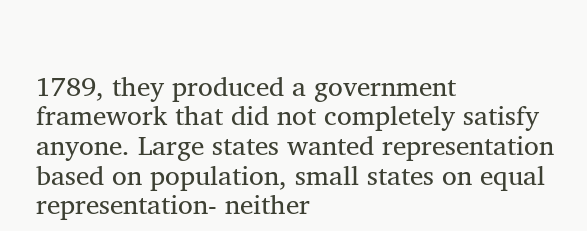1789, they produced a government framework that did not completely satisfy anyone. Large states wanted representation based on population, small states on equal representation- neither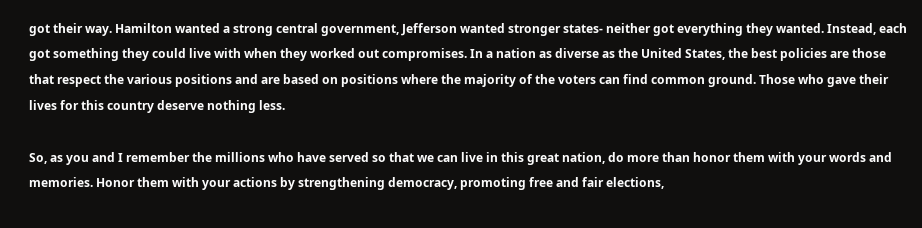got their way. Hamilton wanted a strong central government, Jefferson wanted stronger states- neither got everything they wanted. Instead, each got something they could live with when they worked out compromises. In a nation as diverse as the United States, the best policies are those that respect the various positions and are based on positions where the majority of the voters can find common ground. Those who gave their lives for this country deserve nothing less.

So, as you and I remember the millions who have served so that we can live in this great nation, do more than honor them with your words and memories. Honor them with your actions by strengthening democracy, promoting free and fair elections,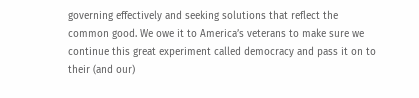governing effectively and seeking solutions that reflect the common good. We owe it to America’s veterans to make sure we continue this great experiment called democracy and pass it on to their (and our)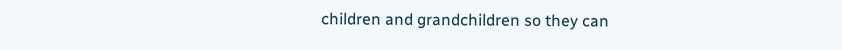children and grandchildren so they can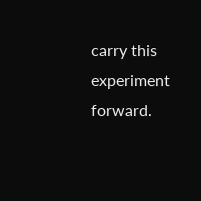carry this experiment forward.